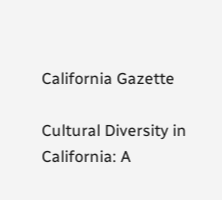California Gazette

Cultural Diversity in California: A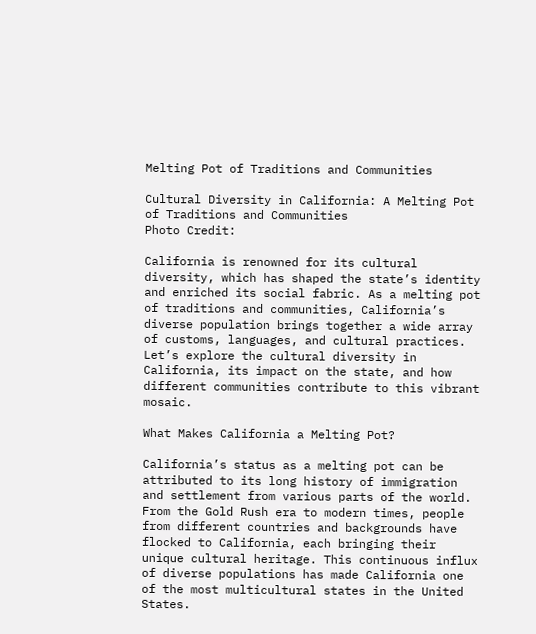Melting Pot of Traditions and Communities

Cultural Diversity in California: A Melting Pot of Traditions and Communities
Photo Credit:

California is renowned for its cultural diversity, which has shaped the state’s identity and enriched its social fabric. As a melting pot of traditions and communities, California’s diverse population brings together a wide array of customs, languages, and cultural practices. Let’s explore the cultural diversity in California, its impact on the state, and how different communities contribute to this vibrant mosaic.

What Makes California a Melting Pot?

California’s status as a melting pot can be attributed to its long history of immigration and settlement from various parts of the world. From the Gold Rush era to modern times, people from different countries and backgrounds have flocked to California, each bringing their unique cultural heritage. This continuous influx of diverse populations has made California one of the most multicultural states in the United States.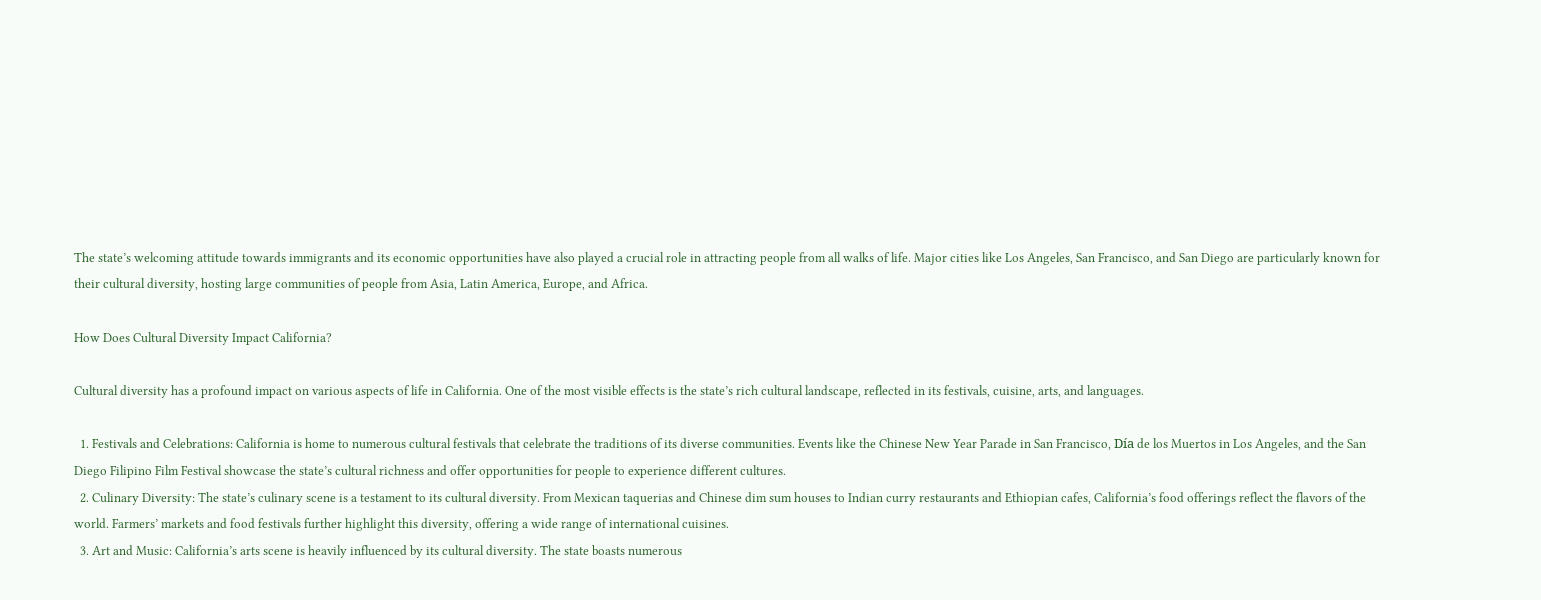The state’s welcoming attitude towards immigrants and its economic opportunities have also played a crucial role in attracting people from all walks of life. Major cities like Los Angeles, San Francisco, and San Diego are particularly known for their cultural diversity, hosting large communities of people from Asia, Latin America, Europe, and Africa.

How Does Cultural Diversity Impact California?

Cultural diversity has a profound impact on various aspects of life in California. One of the most visible effects is the state’s rich cultural landscape, reflected in its festivals, cuisine, arts, and languages.

  1. Festivals and Celebrations: California is home to numerous cultural festivals that celebrate the traditions of its diverse communities. Events like the Chinese New Year Parade in San Francisco, Día de los Muertos in Los Angeles, and the San Diego Filipino Film Festival showcase the state’s cultural richness and offer opportunities for people to experience different cultures.
  2. Culinary Diversity: The state’s culinary scene is a testament to its cultural diversity. From Mexican taquerias and Chinese dim sum houses to Indian curry restaurants and Ethiopian cafes, California’s food offerings reflect the flavors of the world. Farmers’ markets and food festivals further highlight this diversity, offering a wide range of international cuisines.
  3. Art and Music: California’s arts scene is heavily influenced by its cultural diversity. The state boasts numerous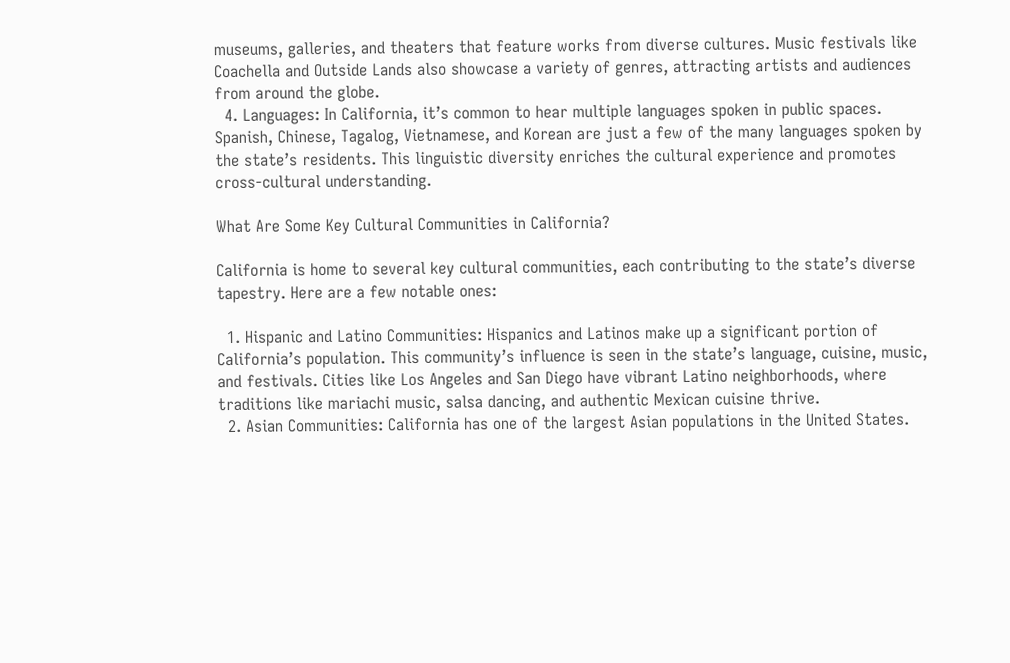museums, galleries, and theaters that feature works from diverse cultures. Music festivals like Coachella and Outside Lands also showcase a variety of genres, attracting artists and audiences from around the globe.
  4. Languages: In California, it’s common to hear multiple languages spoken in public spaces. Spanish, Chinese, Tagalog, Vietnamese, and Korean are just a few of the many languages spoken by the state’s residents. This linguistic diversity enriches the cultural experience and promotes cross-cultural understanding.

What Are Some Key Cultural Communities in California?

California is home to several key cultural communities, each contributing to the state’s diverse tapestry. Here are a few notable ones:

  1. Hispanic and Latino Communities: Hispanics and Latinos make up a significant portion of California’s population. This community’s influence is seen in the state’s language, cuisine, music, and festivals. Cities like Los Angeles and San Diego have vibrant Latino neighborhoods, where traditions like mariachi music, salsa dancing, and authentic Mexican cuisine thrive.
  2. Asian Communities: California has one of the largest Asian populations in the United States.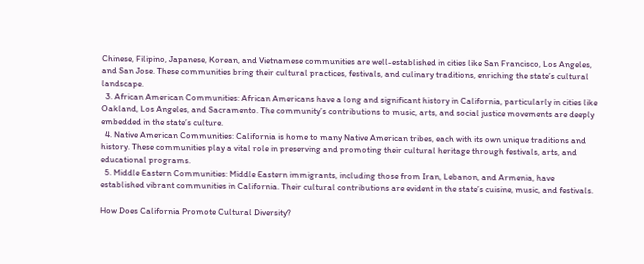Chinese, Filipino, Japanese, Korean, and Vietnamese communities are well-established in cities like San Francisco, Los Angeles, and San Jose. These communities bring their cultural practices, festivals, and culinary traditions, enriching the state’s cultural landscape.
  3. African American Communities: African Americans have a long and significant history in California, particularly in cities like Oakland, Los Angeles, and Sacramento. The community’s contributions to music, arts, and social justice movements are deeply embedded in the state’s culture.
  4. Native American Communities: California is home to many Native American tribes, each with its own unique traditions and history. These communities play a vital role in preserving and promoting their cultural heritage through festivals, arts, and educational programs.
  5. Middle Eastern Communities: Middle Eastern immigrants, including those from Iran, Lebanon, and Armenia, have established vibrant communities in California. Their cultural contributions are evident in the state’s cuisine, music, and festivals.

How Does California Promote Cultural Diversity?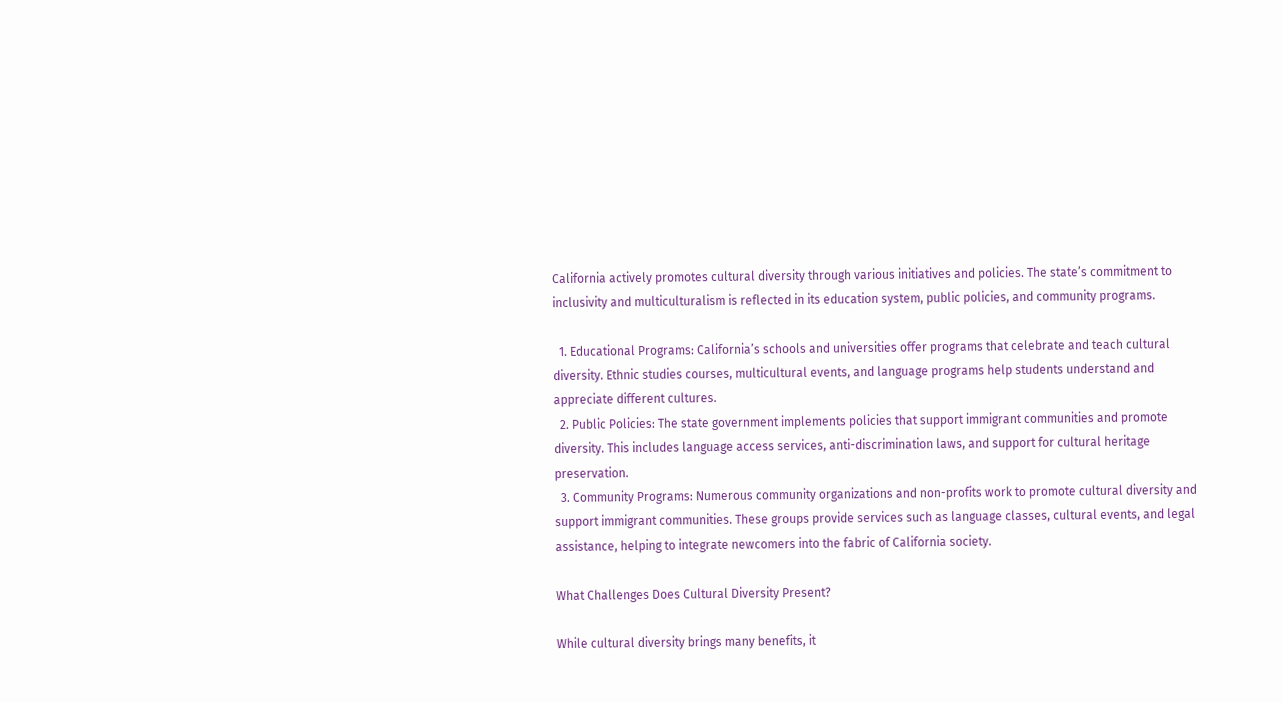California actively promotes cultural diversity through various initiatives and policies. The state’s commitment to inclusivity and multiculturalism is reflected in its education system, public policies, and community programs.

  1. Educational Programs: California’s schools and universities offer programs that celebrate and teach cultural diversity. Ethnic studies courses, multicultural events, and language programs help students understand and appreciate different cultures.
  2. Public Policies: The state government implements policies that support immigrant communities and promote diversity. This includes language access services, anti-discrimination laws, and support for cultural heritage preservation.
  3. Community Programs: Numerous community organizations and non-profits work to promote cultural diversity and support immigrant communities. These groups provide services such as language classes, cultural events, and legal assistance, helping to integrate newcomers into the fabric of California society.

What Challenges Does Cultural Diversity Present?

While cultural diversity brings many benefits, it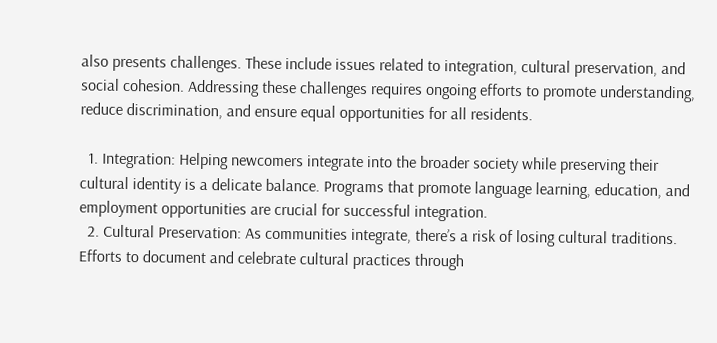also presents challenges. These include issues related to integration, cultural preservation, and social cohesion. Addressing these challenges requires ongoing efforts to promote understanding, reduce discrimination, and ensure equal opportunities for all residents.

  1. Integration: Helping newcomers integrate into the broader society while preserving their cultural identity is a delicate balance. Programs that promote language learning, education, and employment opportunities are crucial for successful integration.
  2. Cultural Preservation: As communities integrate, there’s a risk of losing cultural traditions. Efforts to document and celebrate cultural practices through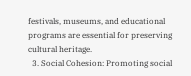festivals, museums, and educational programs are essential for preserving cultural heritage.
  3. Social Cohesion: Promoting social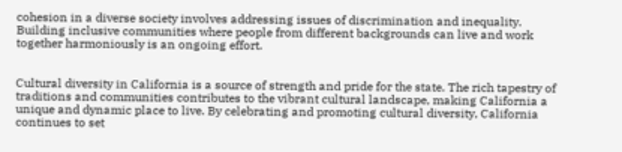cohesion in a diverse society involves addressing issues of discrimination and inequality. Building inclusive communities where people from different backgrounds can live and work together harmoniously is an ongoing effort.


Cultural diversity in California is a source of strength and pride for the state. The rich tapestry of traditions and communities contributes to the vibrant cultural landscape, making California a unique and dynamic place to live. By celebrating and promoting cultural diversity, California continues to set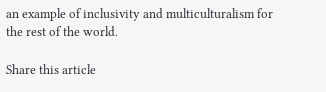an example of inclusivity and multiculturalism for the rest of the world.

Share this article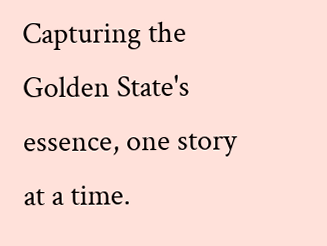Capturing the Golden State's essence, one story at a time.